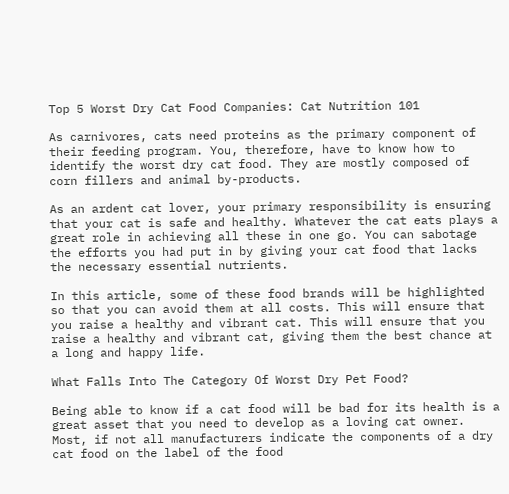Top 5 Worst Dry Cat Food Companies: Cat Nutrition 101

As carnivores, cats need proteins as the primary component of their feeding program. You, therefore, have to know how to identify the worst dry cat food. They are mostly composed of corn fillers and animal by-products.

As an ardent cat lover, your primary responsibility is ensuring that your cat is safe and healthy. Whatever the cat eats plays a great role in achieving all these in one go. You can sabotage the efforts you had put in by giving your cat food that lacks the necessary essential nutrients.

In this article, some of these food brands will be highlighted so that you can avoid them at all costs. This will ensure that you raise a healthy and vibrant cat. This will ensure that you raise a healthy and vibrant cat, giving them the best chance at a long and happy life.

What Falls Into The Category Of Worst Dry Pet Food?

Being able to know if a cat food will be bad for its health is a great asset that you need to develop as a loving cat owner. Most, if not all manufacturers indicate the components of a dry cat food on the label of the food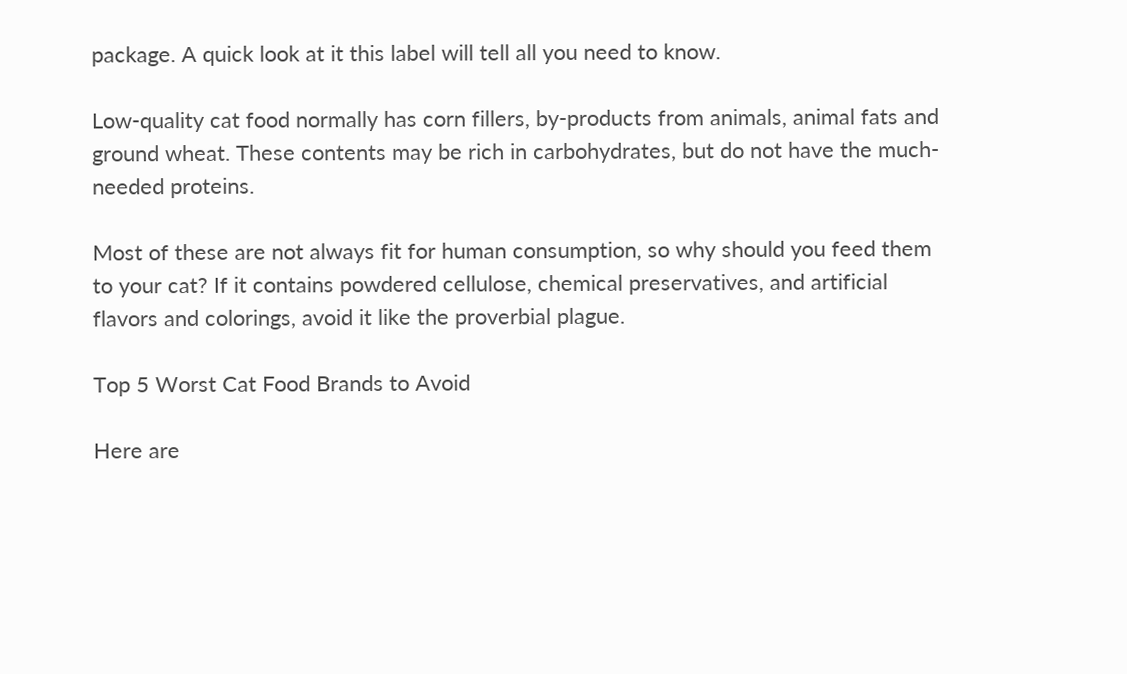package. A quick look at it this label will tell all you need to know.

Low-quality cat food normally has corn fillers, by-products from animals, animal fats and ground wheat. These contents may be rich in carbohydrates, but do not have the much-needed proteins.

Most of these are not always fit for human consumption, so why should you feed them to your cat? If it contains powdered cellulose, chemical preservatives, and artificial flavors and colorings, avoid it like the proverbial plague.

Top 5 Worst Cat Food Brands to Avoid

Here are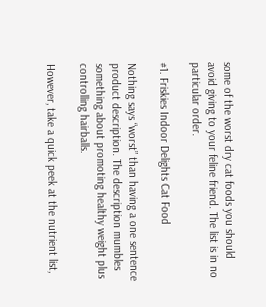some of the worst dry cat foods you should avoid giving to your feline friend. The list is in no particular order.

#1. Friskies Indoor Delights Cat Food

Nothing says “worst” than having a one sentence product description. The description mumbles something about promoting healthy weight plus controlling hairballs.

However, take a quick peek at the nutrient list,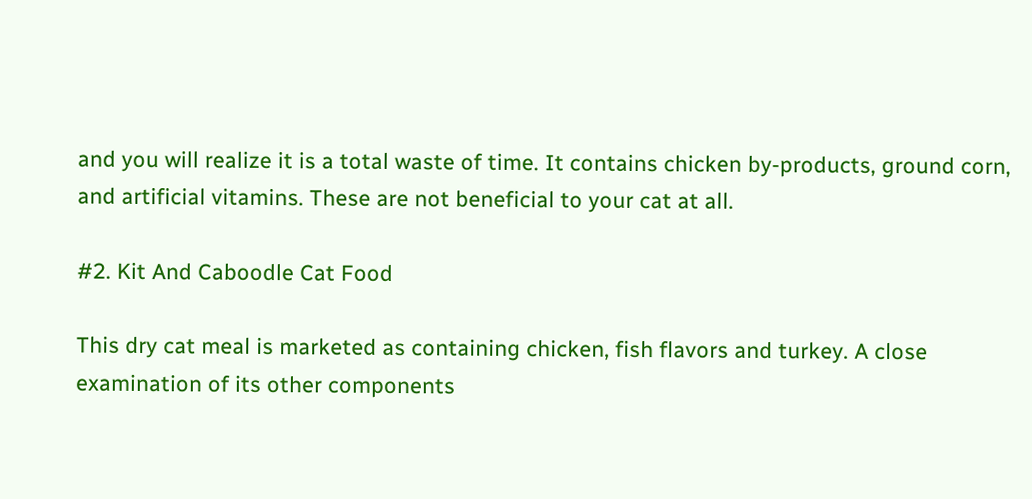and you will realize it is a total waste of time. It contains chicken by-products, ground corn, and artificial vitamins. These are not beneficial to your cat at all.

#2. Kit And Caboodle Cat Food

This dry cat meal is marketed as containing chicken, fish flavors and turkey. A close examination of its other components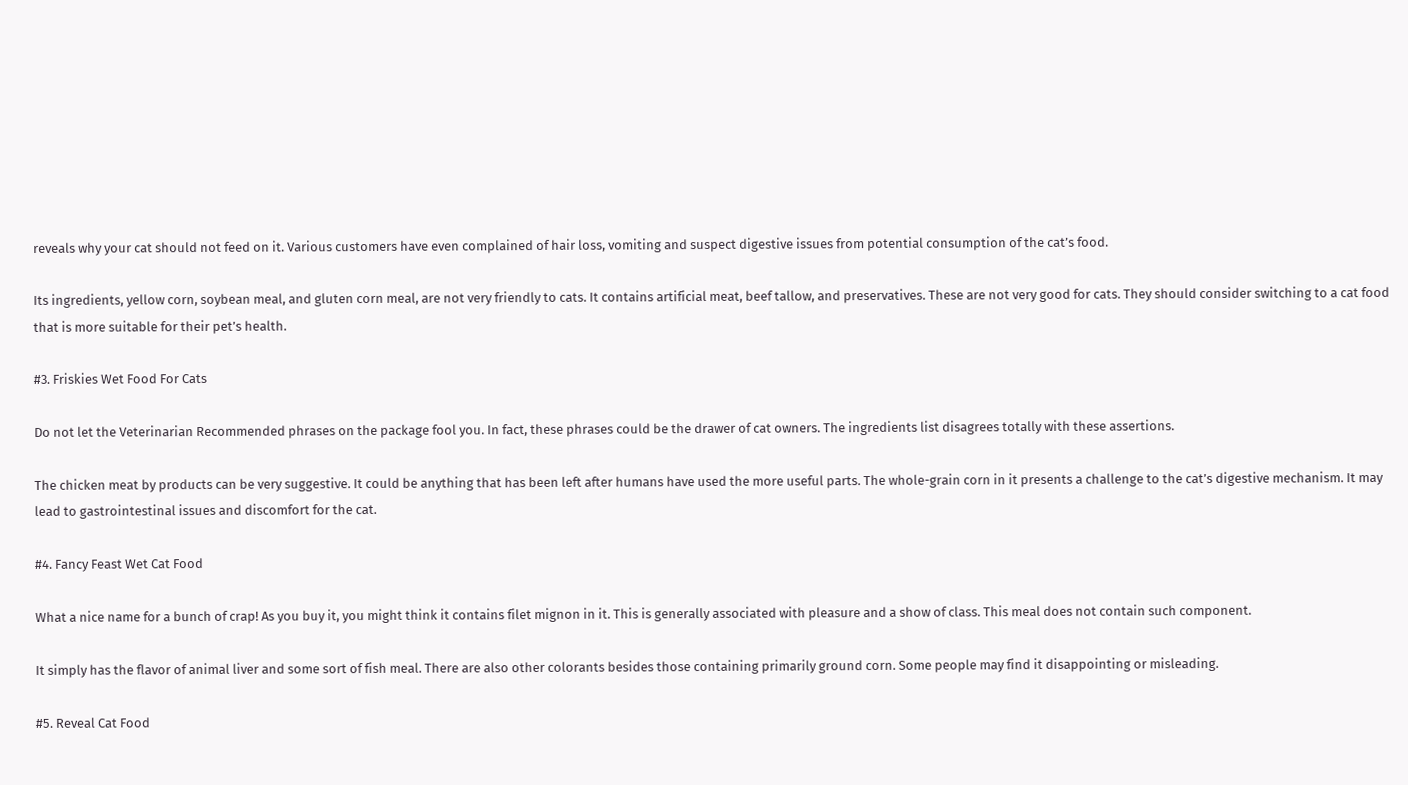reveals why your cat should not feed on it. Various customers have even complained of hair loss, vomiting and suspect digestive issues from potential consumption of the cat’s food.

Its ingredients, yellow corn, soybean meal, and gluten corn meal, are not very friendly to cats. It contains artificial meat, beef tallow, and preservatives. These are not very good for cats. They should consider switching to a cat food that is more suitable for their pet’s health.

#3. Friskies Wet Food For Cats

Do not let the Veterinarian Recommended phrases on the package fool you. In fact, these phrases could be the drawer of cat owners. The ingredients list disagrees totally with these assertions.

The chicken meat by products can be very suggestive. It could be anything that has been left after humans have used the more useful parts. The whole-grain corn in it presents a challenge to the cat’s digestive mechanism. It may lead to gastrointestinal issues and discomfort for the cat.

#4. Fancy Feast Wet Cat Food

What a nice name for a bunch of crap! As you buy it, you might think it contains filet mignon in it. This is generally associated with pleasure and a show of class. This meal does not contain such component.

It simply has the flavor of animal liver and some sort of fish meal. There are also other colorants besides those containing primarily ground corn. Some people may find it disappointing or misleading.

#5. Reveal Cat Food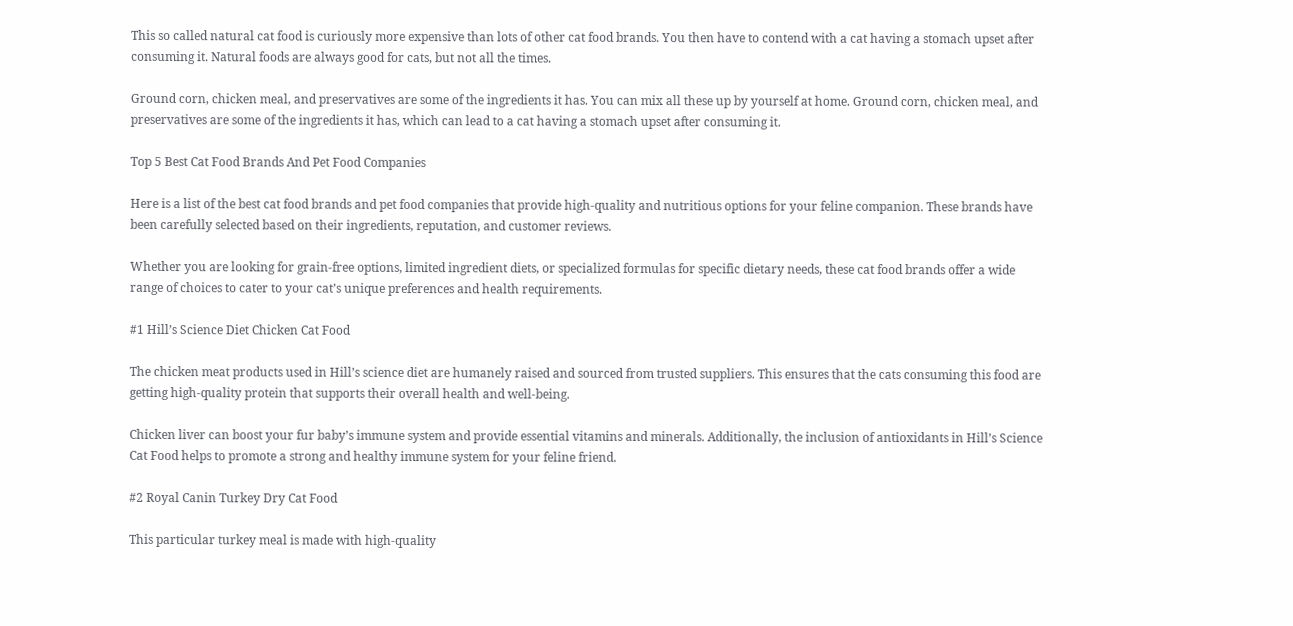This so called natural cat food is curiously more expensive than lots of other cat food brands. You then have to contend with a cat having a stomach upset after consuming it. Natural foods are always good for cats, but not all the times.

Ground corn, chicken meal, and preservatives are some of the ingredients it has. You can mix all these up by yourself at home. Ground corn, chicken meal, and preservatives are some of the ingredients it has, which can lead to a cat having a stomach upset after consuming it.

Top 5 Best Cat Food Brands And Pet Food Companies

Here is a list of the best cat food brands and pet food companies that provide high-quality and nutritious options for your feline companion. These brands have been carefully selected based on their ingredients, reputation, and customer reviews.

Whether you are looking for grain-free options, limited ingredient diets, or specialized formulas for specific dietary needs, these cat food brands offer a wide range of choices to cater to your cat’s unique preferences and health requirements.

#1 Hill’s Science Diet Chicken Cat Food

The chicken meat products used in Hill’s science diet are humanely raised and sourced from trusted suppliers. This ensures that the cats consuming this food are getting high-quality protein that supports their overall health and well-being.

Chicken liver can boost your fur baby’s immune system and provide essential vitamins and minerals. Additionally, the inclusion of antioxidants in Hill’s Science Cat Food helps to promote a strong and healthy immune system for your feline friend.

#2 Royal Canin Turkey Dry Cat Food

This particular turkey meal is made with high-quality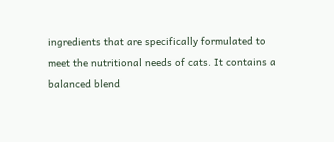ingredients that are specifically formulated to meet the nutritional needs of cats. It contains a balanced blend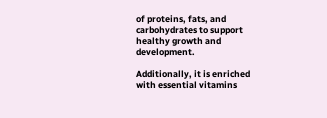of proteins, fats, and carbohydrates to support healthy growth and development.

Additionally, it is enriched with essential vitamins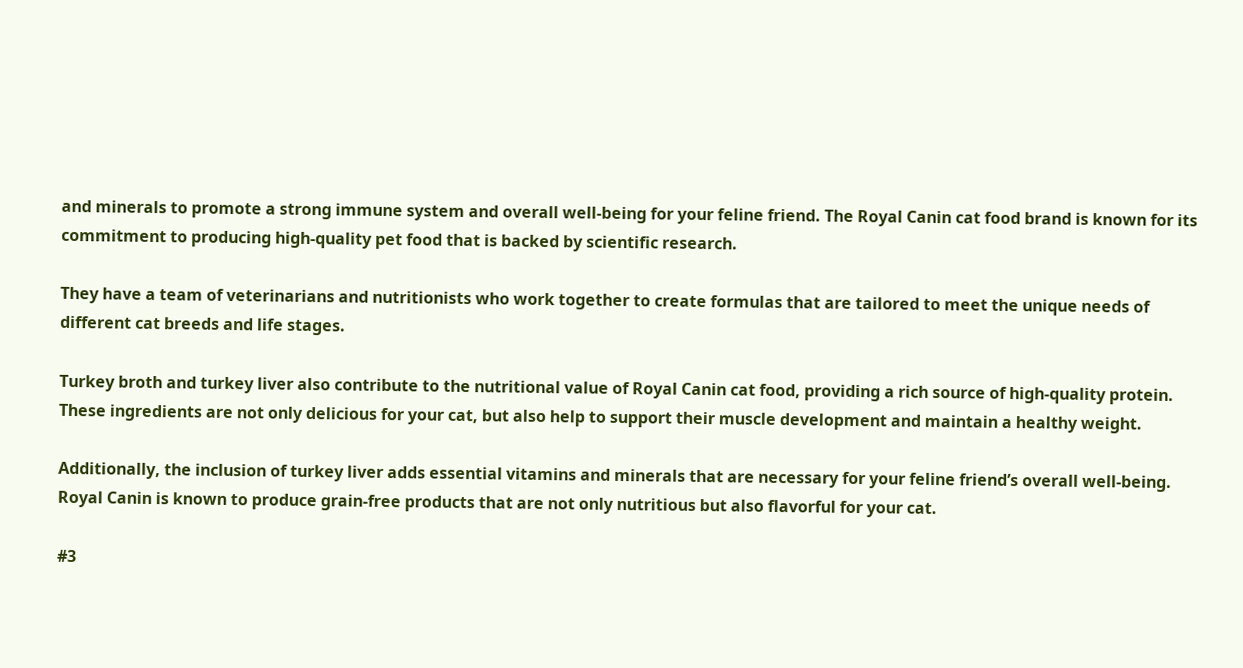and minerals to promote a strong immune system and overall well-being for your feline friend. The Royal Canin cat food brand is known for its commitment to producing high-quality pet food that is backed by scientific research.

They have a team of veterinarians and nutritionists who work together to create formulas that are tailored to meet the unique needs of different cat breeds and life stages.

Turkey broth and turkey liver also contribute to the nutritional value of Royal Canin cat food, providing a rich source of high-quality protein. These ingredients are not only delicious for your cat, but also help to support their muscle development and maintain a healthy weight.

Additionally, the inclusion of turkey liver adds essential vitamins and minerals that are necessary for your feline friend’s overall well-being. Royal Canin is known to produce grain-free products that are not only nutritious but also flavorful for your cat.

#3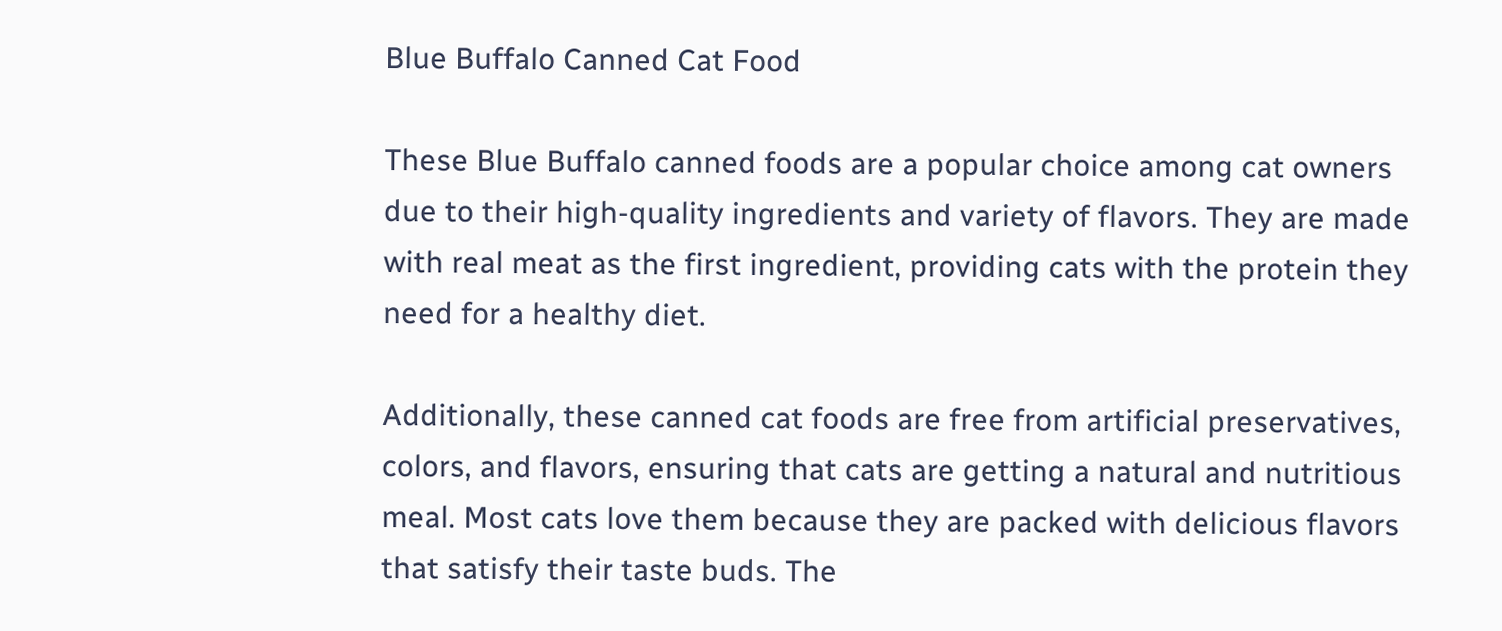Blue Buffalo Canned Cat Food

These Blue Buffalo canned foods are a popular choice among cat owners due to their high-quality ingredients and variety of flavors. They are made with real meat as the first ingredient, providing cats with the protein they need for a healthy diet.

Additionally, these canned cat foods are free from artificial preservatives, colors, and flavors, ensuring that cats are getting a natural and nutritious meal. Most cats love them because they are packed with delicious flavors that satisfy their taste buds. The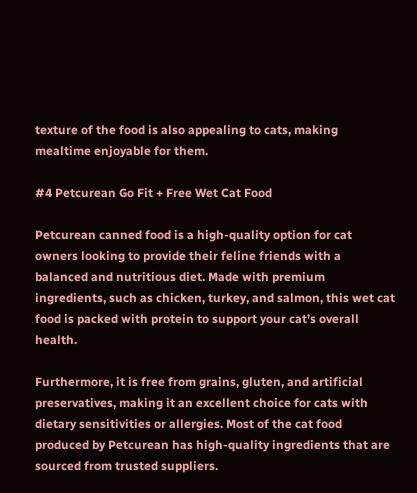texture of the food is also appealing to cats, making mealtime enjoyable for them.

#4 Petcurean Go Fit + Free Wet Cat Food

Petcurean canned food is a high-quality option for cat owners looking to provide their feline friends with a balanced and nutritious diet. Made with premium ingredients, such as chicken, turkey, and salmon, this wet cat food is packed with protein to support your cat’s overall health.

Furthermore, it is free from grains, gluten, and artificial preservatives, making it an excellent choice for cats with dietary sensitivities or allergies. Most of the cat food produced by Petcurean has high-quality ingredients that are sourced from trusted suppliers.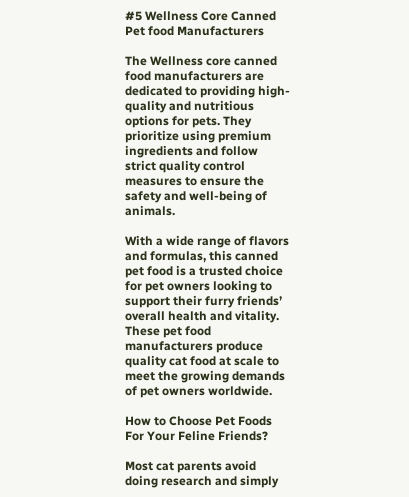#5 Wellness Core Canned Pet food Manufacturers

The Wellness core canned food manufacturers are dedicated to providing high-quality and nutritious options for pets. They prioritize using premium ingredients and follow strict quality control measures to ensure the safety and well-being of animals.

With a wide range of flavors and formulas, this canned pet food is a trusted choice for pet owners looking to support their furry friends’ overall health and vitality. These pet food manufacturers produce quality cat food at scale to meet the growing demands of pet owners worldwide.

How to Choose Pet Foods For Your Feline Friends?

Most cat parents avoid doing research and simply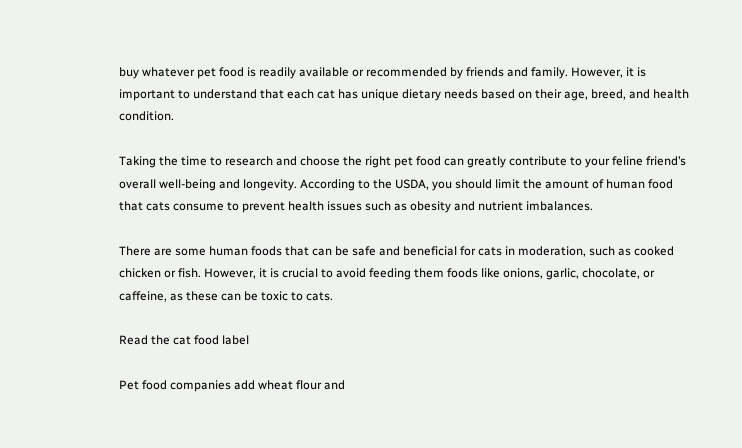buy whatever pet food is readily available or recommended by friends and family. However, it is important to understand that each cat has unique dietary needs based on their age, breed, and health condition.

Taking the time to research and choose the right pet food can greatly contribute to your feline friend’s overall well-being and longevity. According to the USDA, you should limit the amount of human food that cats consume to prevent health issues such as obesity and nutrient imbalances.

There are some human foods that can be safe and beneficial for cats in moderation, such as cooked chicken or fish. However, it is crucial to avoid feeding them foods like onions, garlic, chocolate, or caffeine, as these can be toxic to cats.

Read the cat food label

Pet food companies add wheat flour and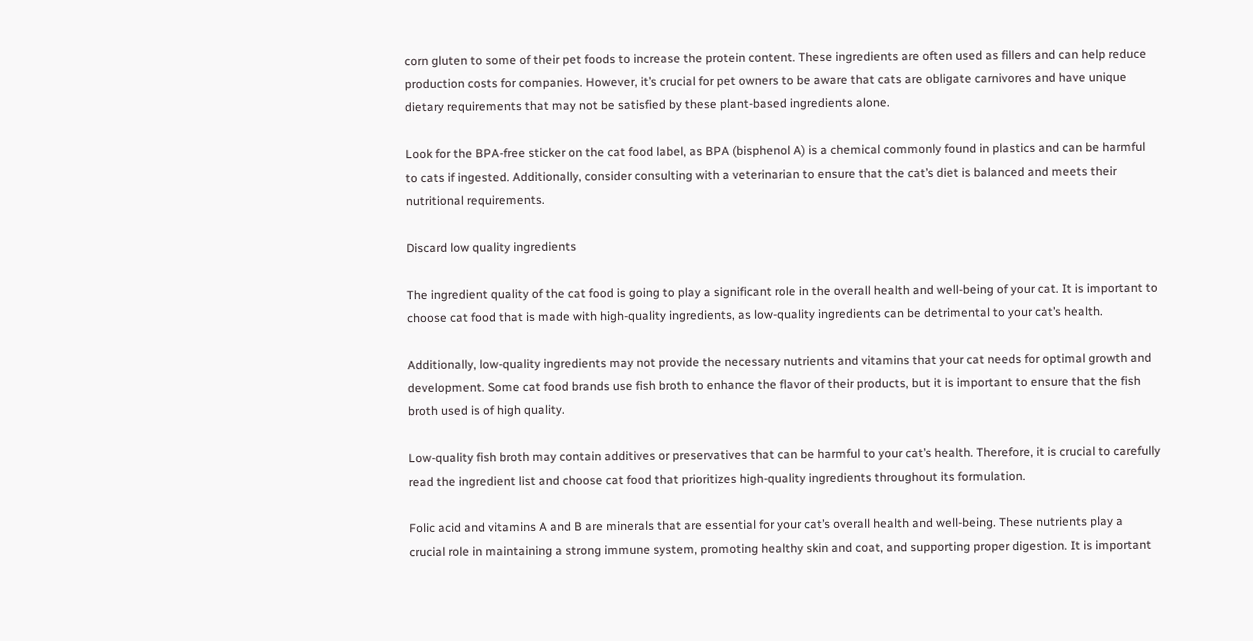corn gluten to some of their pet foods to increase the protein content. These ingredients are often used as fillers and can help reduce production costs for companies. However, it’s crucial for pet owners to be aware that cats are obligate carnivores and have unique dietary requirements that may not be satisfied by these plant-based ingredients alone.

Look for the BPA-free sticker on the cat food label, as BPA (bisphenol A) is a chemical commonly found in plastics and can be harmful to cats if ingested. Additionally, consider consulting with a veterinarian to ensure that the cat’s diet is balanced and meets their nutritional requirements.

Discard low quality ingredients

The ingredient quality of the cat food is going to play a significant role in the overall health and well-being of your cat. It is important to choose cat food that is made with high-quality ingredients, as low-quality ingredients can be detrimental to your cat’s health.

Additionally, low-quality ingredients may not provide the necessary nutrients and vitamins that your cat needs for optimal growth and development. Some cat food brands use fish broth to enhance the flavor of their products, but it is important to ensure that the fish broth used is of high quality.

Low-quality fish broth may contain additives or preservatives that can be harmful to your cat’s health. Therefore, it is crucial to carefully read the ingredient list and choose cat food that prioritizes high-quality ingredients throughout its formulation.

Folic acid and vitamins A and B are minerals that are essential for your cat’s overall health and well-being. These nutrients play a crucial role in maintaining a strong immune system, promoting healthy skin and coat, and supporting proper digestion. It is important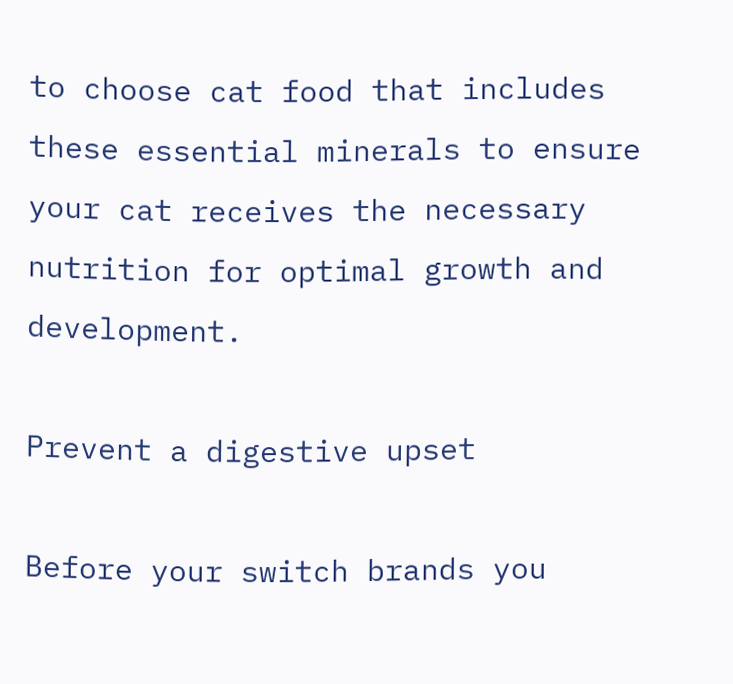to choose cat food that includes these essential minerals to ensure your cat receives the necessary nutrition for optimal growth and development.

Prevent a digestive upset

Before your switch brands you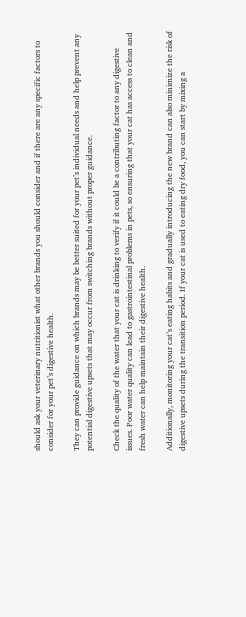should ask your veterinary nutritionist what other brands you should consider and if there are any specific factors to consider for your pet’s digestive health.

They can provide guidance on which brands may be better suited for your pet’s individual needs and help prevent any potential digestive upsets that may occur from switching brands without proper guidance.

Check the quality of the water that your cat is drinking to verify if it could be a contributing factor to any digestive issues. Poor water quality can lead to gastrointestinal problems in pets, so ensuring that your cat has access to clean and fresh water can help maintain their digestive health.

Additionally, monitoring your cat’s eating habits and gradually introducing the new brand can also minimize the risk of digestive upsets during the transition period. If your cat is used to eating dry food, you can start by mixing a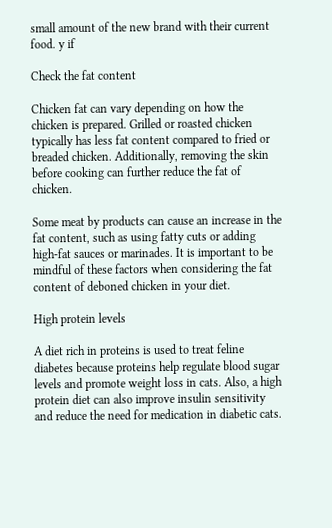small amount of the new brand with their current food. y if

Check the fat content

Chicken fat can vary depending on how the chicken is prepared. Grilled or roasted chicken typically has less fat content compared to fried or breaded chicken. Additionally, removing the skin before cooking can further reduce the fat of chicken.

Some meat by products can cause an increase in the fat content, such as using fatty cuts or adding high-fat sauces or marinades. It is important to be mindful of these factors when considering the fat content of deboned chicken in your diet.

High protein levels

A diet rich in proteins is used to treat feline diabetes because proteins help regulate blood sugar levels and promote weight loss in cats. Also, a high protein diet can also improve insulin sensitivity and reduce the need for medication in diabetic cats.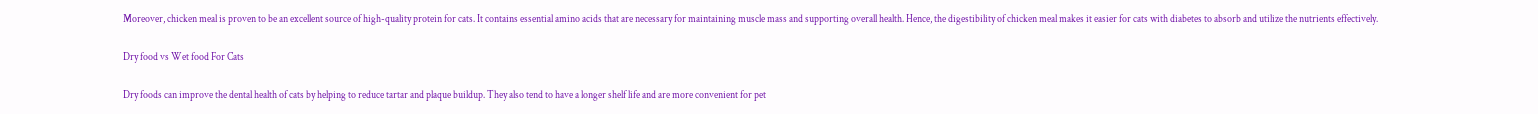Moreover, chicken meal is proven to be an excellent source of high-quality protein for cats. It contains essential amino acids that are necessary for maintaining muscle mass and supporting overall health. Hence, the digestibility of chicken meal makes it easier for cats with diabetes to absorb and utilize the nutrients effectively.

Dry food vs Wet food For Cats

Dry foods can improve the dental health of cats by helping to reduce tartar and plaque buildup. They also tend to have a longer shelf life and are more convenient for pet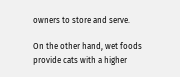owners to store and serve.

On the other hand, wet foods provide cats with a higher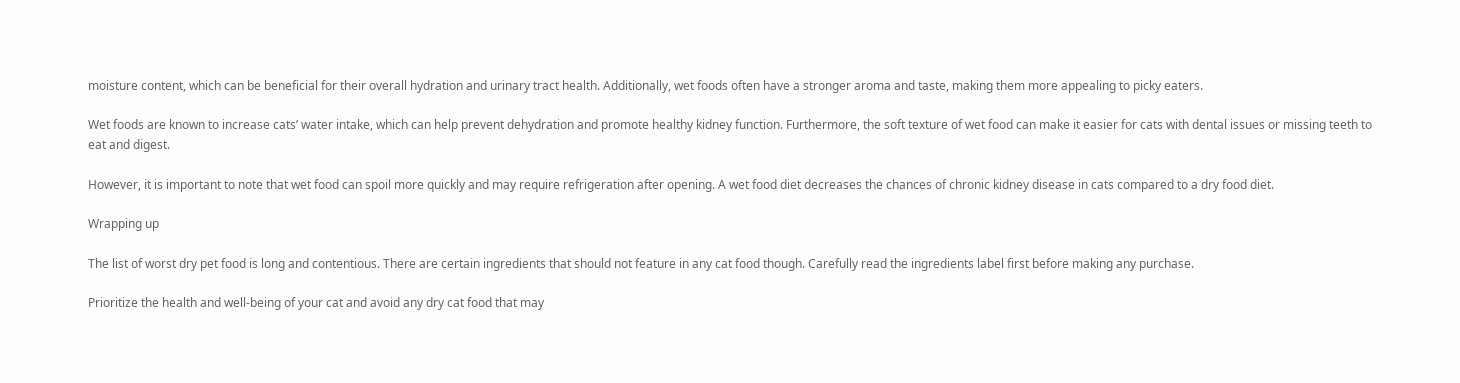moisture content, which can be beneficial for their overall hydration and urinary tract health. Additionally, wet foods often have a stronger aroma and taste, making them more appealing to picky eaters.

Wet foods are known to increase cats’ water intake, which can help prevent dehydration and promote healthy kidney function. Furthermore, the soft texture of wet food can make it easier for cats with dental issues or missing teeth to eat and digest.

However, it is important to note that wet food can spoil more quickly and may require refrigeration after opening. A wet food diet decreases the chances of chronic kidney disease in cats compared to a dry food diet.

Wrapping up

The list of worst dry pet food is long and contentious. There are certain ingredients that should not feature in any cat food though. Carefully read the ingredients label first before making any purchase.

Prioritize the health and well-being of your cat and avoid any dry cat food that may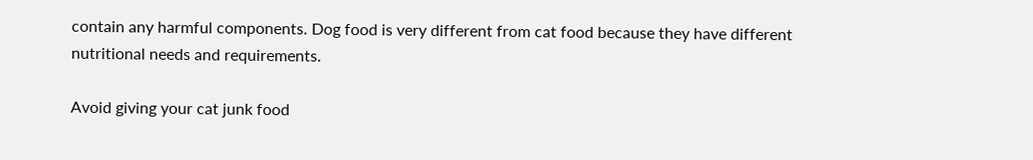contain any harmful components. Dog food is very different from cat food because they have different nutritional needs and requirements.

Avoid giving your cat junk food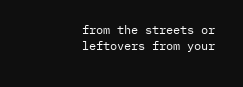from the streets or leftovers from your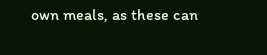own meals, as these can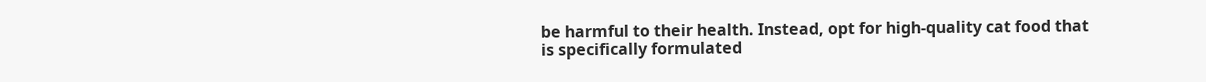be harmful to their health. Instead, opt for high-quality cat food that is specifically formulated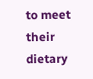to meet their dietary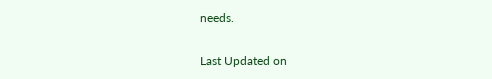needs.

Last Updated on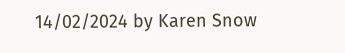14/02/2024 by Karen Snow